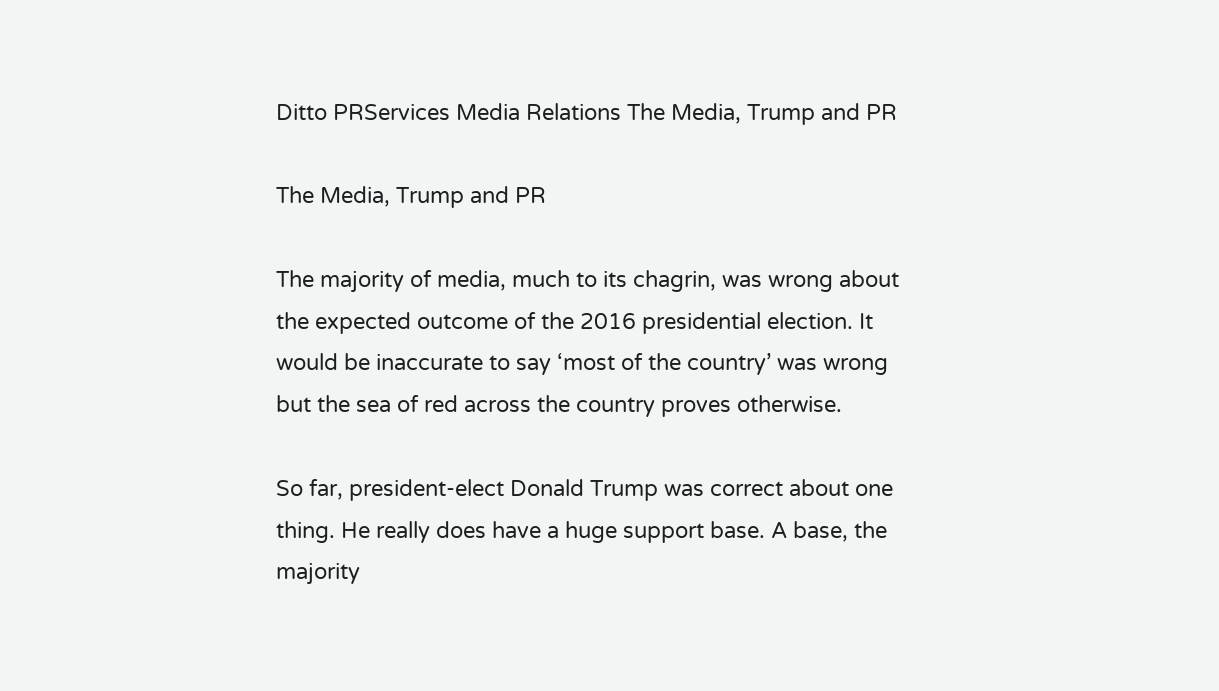Ditto PRServices Media Relations The Media, Trump and PR

The Media, Trump and PR

The majority of media, much to its chagrin, was wrong about the expected outcome of the 2016 presidential election. It would be inaccurate to say ‘most of the country’ was wrong but the sea of red across the country proves otherwise.

So far, president-elect Donald Trump was correct about one thing. He really does have a huge support base. A base, the majority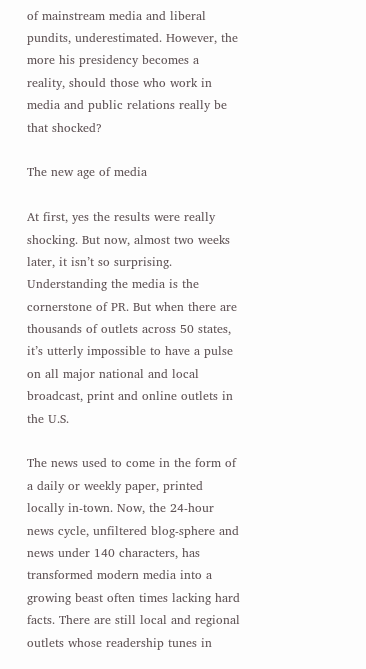of mainstream media and liberal pundits, underestimated. However, the more his presidency becomes a reality, should those who work in media and public relations really be that shocked?

The new age of media

At first, yes the results were really shocking. But now, almost two weeks later, it isn’t so surprising. Understanding the media is the cornerstone of PR. But when there are thousands of outlets across 50 states, it’s utterly impossible to have a pulse on all major national and local broadcast, print and online outlets in the U.S.

The news used to come in the form of a daily or weekly paper, printed locally in-town. Now, the 24-hour news cycle, unfiltered blog-sphere and news under 140 characters, has transformed modern media into a growing beast often times lacking hard facts. There are still local and regional outlets whose readership tunes in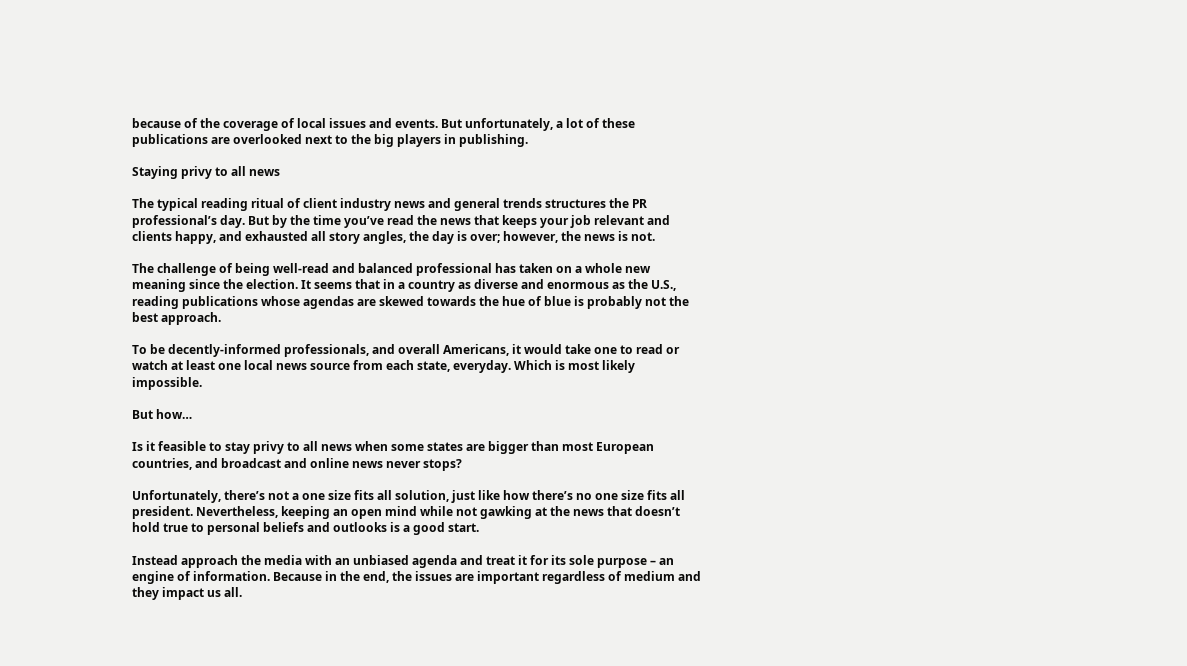because of the coverage of local issues and events. But unfortunately, a lot of these publications are overlooked next to the big players in publishing.

Staying privy to all news

The typical reading ritual of client industry news and general trends structures the PR professional’s day. But by the time you’ve read the news that keeps your job relevant and clients happy, and exhausted all story angles, the day is over; however, the news is not.

The challenge of being well-read and balanced professional has taken on a whole new meaning since the election. It seems that in a country as diverse and enormous as the U.S., reading publications whose agendas are skewed towards the hue of blue is probably not the best approach.

To be decently-informed professionals, and overall Americans, it would take one to read or watch at least one local news source from each state, everyday. Which is most likely impossible.

But how…

Is it feasible to stay privy to all news when some states are bigger than most European countries, and broadcast and online news never stops?

Unfortunately, there’s not a one size fits all solution, just like how there’s no one size fits all president. Nevertheless, keeping an open mind while not gawking at the news that doesn’t hold true to personal beliefs and outlooks is a good start.

Instead approach the media with an unbiased agenda and treat it for its sole purpose – an engine of information. Because in the end, the issues are important regardless of medium and they impact us all.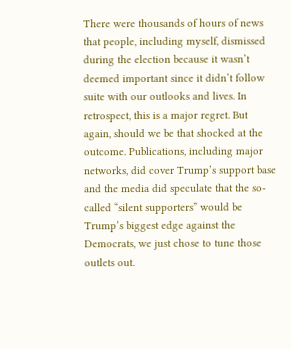There were thousands of hours of news that people, including myself, dismissed during the election because it wasn’t deemed important since it didn’t follow suite with our outlooks and lives. In retrospect, this is a major regret. But again, should we be that shocked at the outcome. Publications, including major networks, did cover Trump’s support base and the media did speculate that the so-called “silent supporters” would be Trump’s biggest edge against the Democrats, we just chose to tune those outlets out.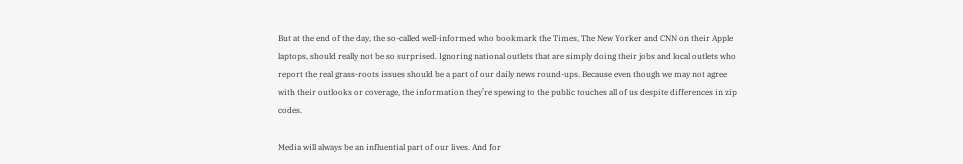But at the end of the day, the so-called well-informed who bookmark the Times, The New Yorker and CNN on their Apple laptops, should really not be so surprised. Ignoring national outlets that are simply doing their jobs and local outlets who report the real grass-roots issues should be a part of our daily news round-ups. Because even though we may not agree with their outlooks or coverage, the information they’re spewing to the public touches all of us despite differences in zip codes.

Media will always be an influential part of our lives. And for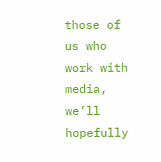those of us who work with media, we’ll hopefully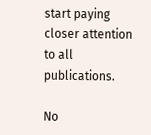start paying closer attention to all publications.

No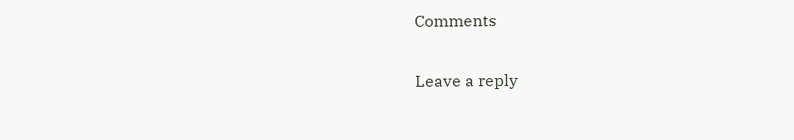Comments

Leave a reply